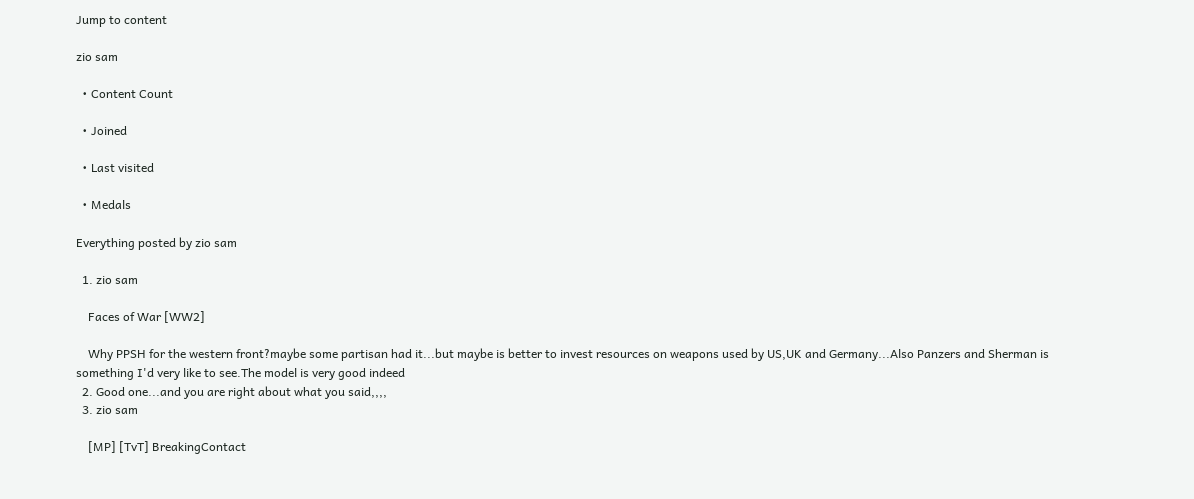Jump to content

zio sam

  • Content Count

  • Joined

  • Last visited

  • Medals

Everything posted by zio sam

  1. zio sam

    Faces of War [WW2]

    Why PPSH for the western front?maybe some partisan had it...but maybe is better to invest resources on weapons used by US,UK and Germany...Also Panzers and Sherman is something I'd very like to see.The model is very good indeed
  2. Good one...and you are right about what you said,,,,
  3. zio sam

    [MP] [TvT] BreakingContact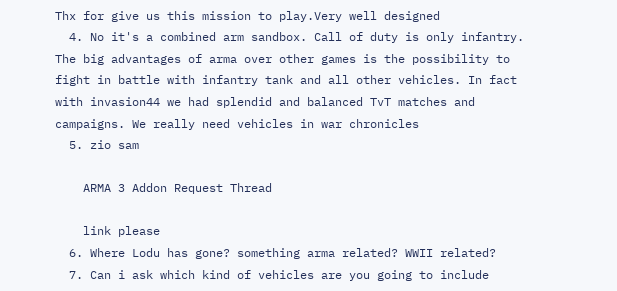Thx for give us this mission to play.Very well designed
  4. No it's a combined arm sandbox. Call of duty is only infantry. The big advantages of arma over other games is the possibility to fight in battle with infantry tank and all other vehicles. In fact with invasion44 we had splendid and balanced TvT matches and campaigns. We really need vehicles in war chronicles
  5. zio sam

    ARMA 3 Addon Request Thread

    link please
  6. Where Lodu has gone? something arma related? WWII related?
  7. Can i ask which kind of vehicles are you going to include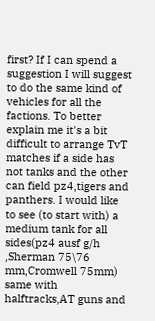first? If I can spend a suggestion I will suggest to do the same kind of vehicles for all the factions. To better explain me it's a bit difficult to arrange TvT matches if a side has not tanks and the other can field pz4,tigers and panthers. I would like to see (to start with) a medium tank for all sides(pz4 ausf g/h ,Sherman 75\76 mm,Cromwell 75mm) same with halftracks,AT guns and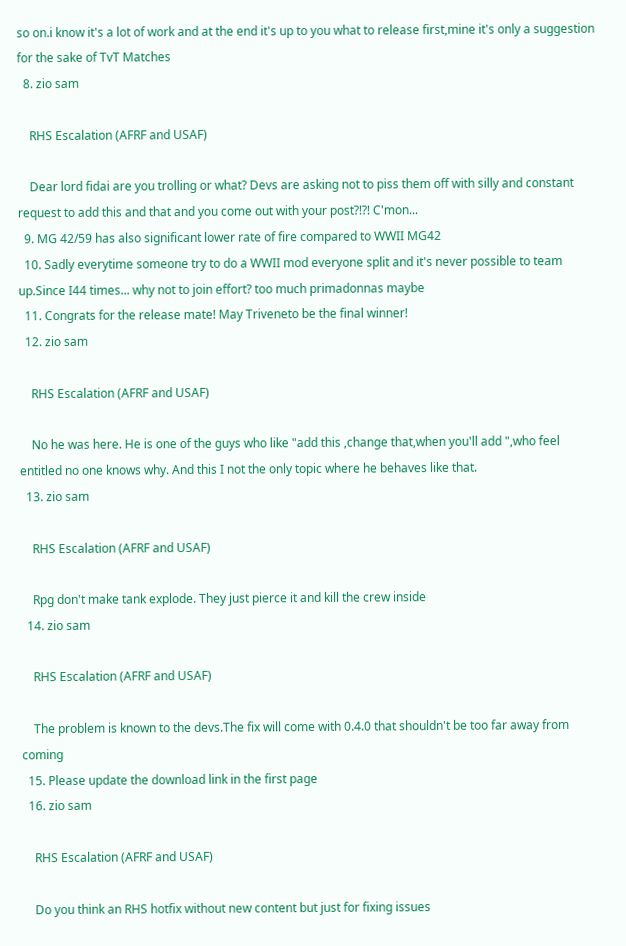so on.i know it's a lot of work and at the end it's up to you what to release first,mine it's only a suggestion for the sake of TvT Matches
  8. zio sam

    RHS Escalation (AFRF and USAF)

    Dear lord fidai are you trolling or what? Devs are asking not to piss them off with silly and constant request to add this and that and you come out with your post?!?! C'mon...
  9. MG 42/59 has also significant lower rate of fire compared to WWII MG42
  10. Sadly everytime someone try to do a WWII mod everyone split and it's never possible to team up.Since I44 times... why not to join effort? too much primadonnas maybe
  11. Congrats for the release mate! May Triveneto be the final winner!
  12. zio sam

    RHS Escalation (AFRF and USAF)

    No he was here. He is one of the guys who like "add this ,change that,when you'll add ",who feel entitled no one knows why. And this I not the only topic where he behaves like that.
  13. zio sam

    RHS Escalation (AFRF and USAF)

    Rpg don't make tank explode. They just pierce it and kill the crew inside
  14. zio sam

    RHS Escalation (AFRF and USAF)

    The problem is known to the devs.The fix will come with 0.4.0 that shouldn't be too far away from coming
  15. Please update the download link in the first page
  16. zio sam

    RHS Escalation (AFRF and USAF)

    Do you think an RHS hotfix without new content but just for fixing issues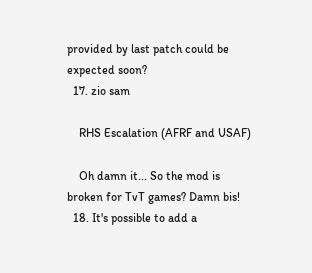provided by last patch could be expected soon?
  17. zio sam

    RHS Escalation (AFRF and USAF)

    Oh damn it... So the mod is broken for TvT games? Damn bis!
  18. It's possible to add a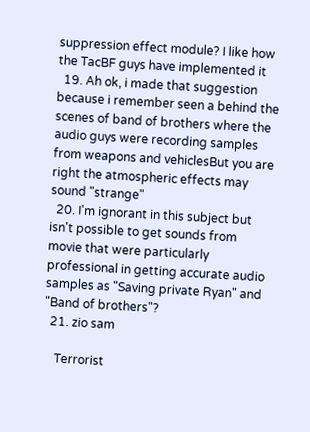suppression effect module? I like how the TacBF guys have implemented it
  19. Ah ok, i made that suggestion because i remember seen a behind the scenes of band of brothers where the audio guys were recording samples from weapons and vehiclesBut you are right the atmospheric effects may sound "strange"
  20. I'm ignorant in this subject but isn't possible to get sounds from movie that were particularly professional in getting accurate audio samples as "Saving private Ryan" and "Band of brothers"?
  21. zio sam

    Terrorist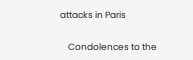attacks in Paris

    Condolences to the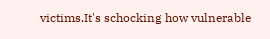victims.It's schocking how vulnerable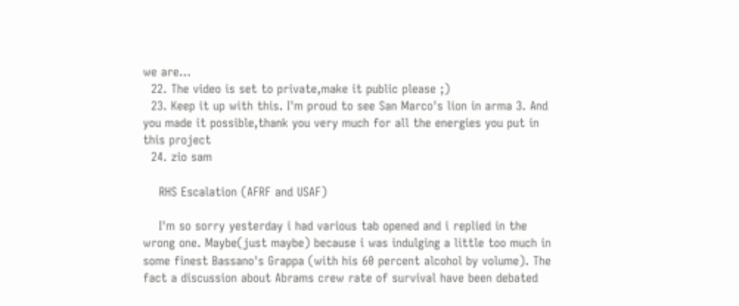we are...
  22. The video is set to private,make it public please ;)
  23. Keep it up with this. I'm proud to see San Marco's lion in arma 3. And you made it possible,thank you very much for all the energies you put in this project
  24. zio sam

    RHS Escalation (AFRF and USAF)

    I'm so sorry yesterday i had various tab opened and i replied in the wrong one. Maybe(just maybe) because i was indulging a little too much in some finest Bassano's Grappa (with his 60 percent alcohol by volume). The fact a discussion about Abrams crew rate of survival have been debated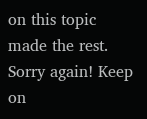on this topic made the rest. Sorry again! Keep on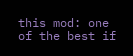this mod: one of the best if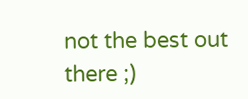not the best out there ;)